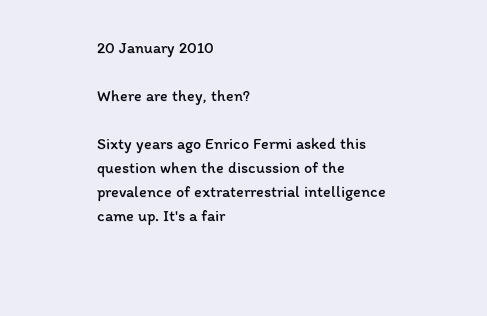20 January 2010

Where are they, then?

Sixty years ago Enrico Fermi asked this question when the discussion of the prevalence of extraterrestrial intelligence came up. It's a fair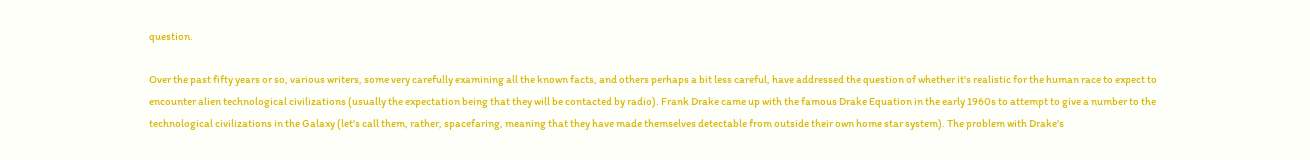question.

Over the past fifty years or so, various writers, some very carefully examining all the known facts, and others perhaps a bit less careful, have addressed the question of whether it's realistic for the human race to expect to encounter alien technological civilizations (usually the expectation being that they will be contacted by radio). Frank Drake came up with the famous Drake Equation in the early 1960s to attempt to give a number to the technological civilizations in the Galaxy (let's call them, rather, spacefaring, meaning that they have made themselves detectable from outside their own home star system). The problem with Drake's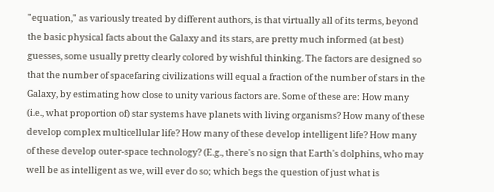"equation," as variously treated by different authors, is that virtually all of its terms, beyond the basic physical facts about the Galaxy and its stars, are pretty much informed (at best) guesses, some usually pretty clearly colored by wishful thinking. The factors are designed so that the number of spacefaring civilizations will equal a fraction of the number of stars in the Galaxy, by estimating how close to unity various factors are. Some of these are: How many (i.e., what proportion of) star systems have planets with living organisms? How many of these develop complex multicellular life? How many of these develop intelligent life? How many of these develop outer-space technology? (E.g., there's no sign that Earth's dolphins, who may well be as intelligent as we, will ever do so; which begs the question of just what is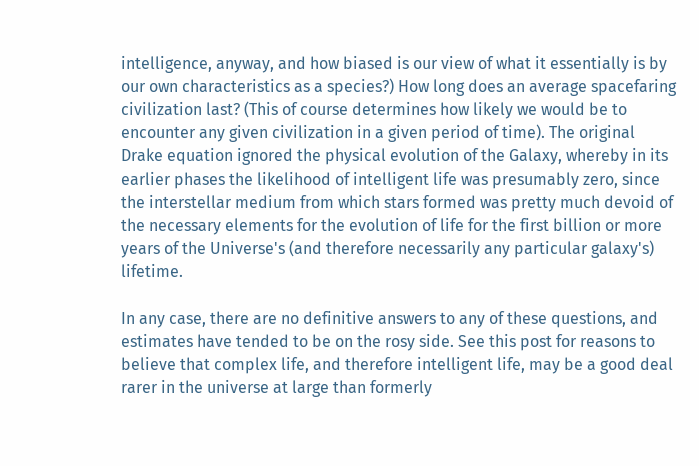intelligence, anyway, and how biased is our view of what it essentially is by our own characteristics as a species?) How long does an average spacefaring civilization last? (This of course determines how likely we would be to encounter any given civilization in a given period of time). The original Drake equation ignored the physical evolution of the Galaxy, whereby in its earlier phases the likelihood of intelligent life was presumably zero, since the interstellar medium from which stars formed was pretty much devoid of the necessary elements for the evolution of life for the first billion or more years of the Universe's (and therefore necessarily any particular galaxy's) lifetime.

In any case, there are no definitive answers to any of these questions, and estimates have tended to be on the rosy side. See this post for reasons to believe that complex life, and therefore intelligent life, may be a good deal rarer in the universe at large than formerly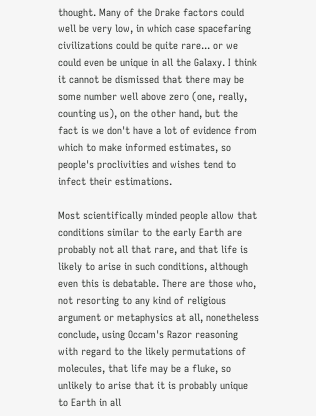thought. Many of the Drake factors could well be very low, in which case spacefaring civilizations could be quite rare... or we could even be unique in all the Galaxy. I think it cannot be dismissed that there may be some number well above zero (one, really, counting us), on the other hand, but the fact is we don't have a lot of evidence from which to make informed estimates, so people's proclivities and wishes tend to infect their estimations.

Most scientifically minded people allow that conditions similar to the early Earth are probably not all that rare, and that life is likely to arise in such conditions, although even this is debatable. There are those who, not resorting to any kind of religious argument or metaphysics at all, nonetheless conclude, using Occam's Razor reasoning with regard to the likely permutations of molecules, that life may be a fluke, so unlikely to arise that it is probably unique to Earth in all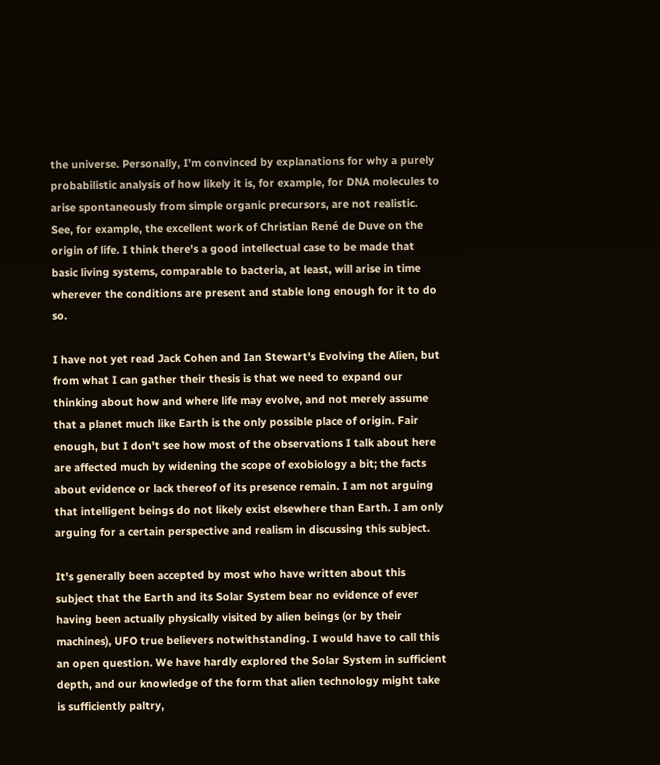the universe. Personally, I'm convinced by explanations for why a purely probabilistic analysis of how likely it is, for example, for DNA molecules to arise spontaneously from simple organic precursors, are not realistic. See, for example, the excellent work of Christian René de Duve on the origin of life. I think there's a good intellectual case to be made that basic living systems, comparable to bacteria, at least, will arise in time wherever the conditions are present and stable long enough for it to do so.

I have not yet read Jack Cohen and Ian Stewart's Evolving the Alien, but from what I can gather their thesis is that we need to expand our thinking about how and where life may evolve, and not merely assume that a planet much like Earth is the only possible place of origin. Fair enough, but I don't see how most of the observations I talk about here are affected much by widening the scope of exobiology a bit; the facts about evidence or lack thereof of its presence remain. I am not arguing that intelligent beings do not likely exist elsewhere than Earth. I am only arguing for a certain perspective and realism in discussing this subject.

It's generally been accepted by most who have written about this subject that the Earth and its Solar System bear no evidence of ever having been actually physically visited by alien beings (or by their machines), UFO true believers notwithstanding. I would have to call this an open question. We have hardly explored the Solar System in sufficient depth, and our knowledge of the form that alien technology might take is sufficiently paltry,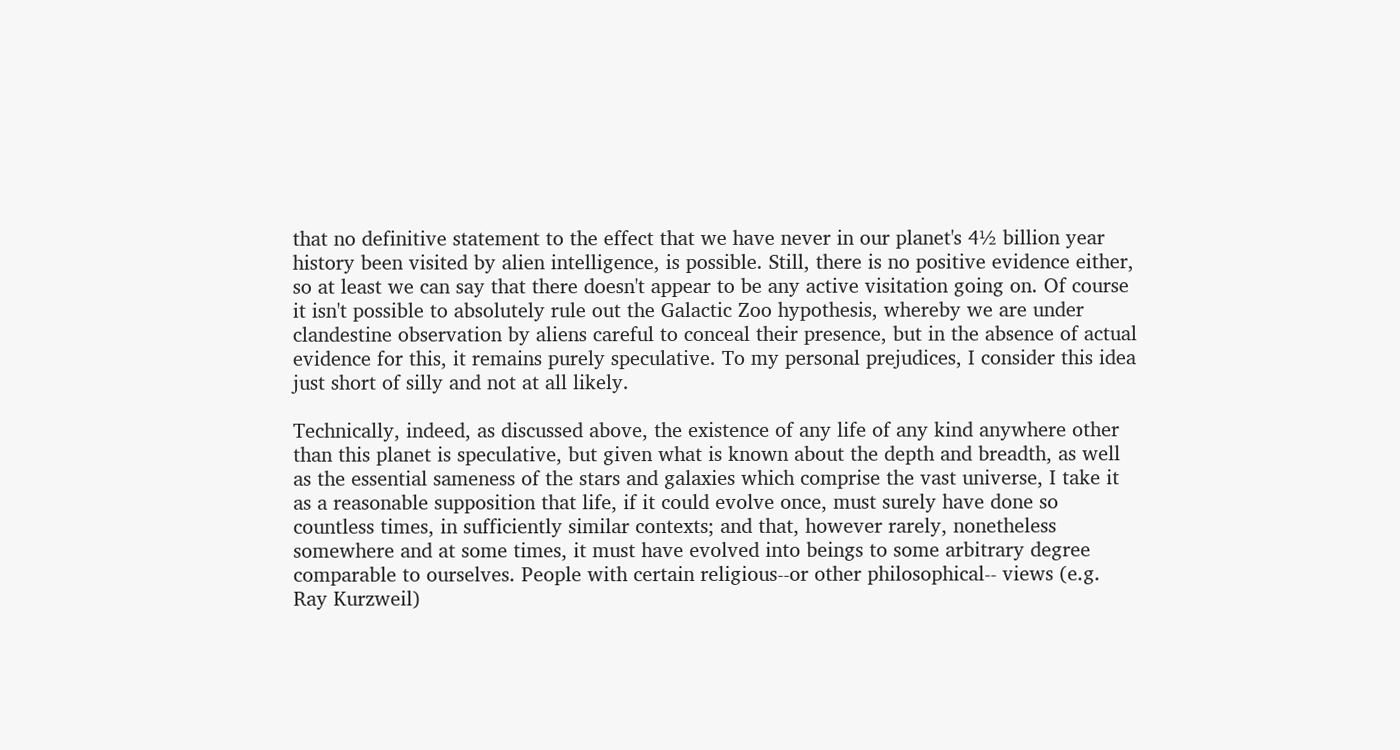that no definitive statement to the effect that we have never in our planet's 4½ billion year history been visited by alien intelligence, is possible. Still, there is no positive evidence either, so at least we can say that there doesn't appear to be any active visitation going on. Of course it isn't possible to absolutely rule out the Galactic Zoo hypothesis, whereby we are under clandestine observation by aliens careful to conceal their presence, but in the absence of actual evidence for this, it remains purely speculative. To my personal prejudices, I consider this idea just short of silly and not at all likely.

Technically, indeed, as discussed above, the existence of any life of any kind anywhere other than this planet is speculative, but given what is known about the depth and breadth, as well as the essential sameness of the stars and galaxies which comprise the vast universe, I take it as a reasonable supposition that life, if it could evolve once, must surely have done so countless times, in sufficiently similar contexts; and that, however rarely, nonetheless somewhere and at some times, it must have evolved into beings to some arbitrary degree comparable to ourselves. People with certain religious--or other philosophical-- views (e.g. Ray Kurzweil)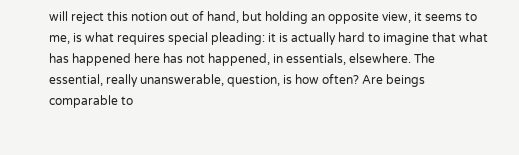will reject this notion out of hand, but holding an opposite view, it seems to me, is what requires special pleading: it is actually hard to imagine that what has happened here has not happened, in essentials, elsewhere. The essential, really unanswerable, question, is how often? Are beings comparable to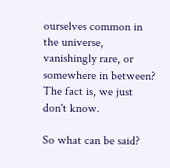ourselves common in the universe, vanishingly rare, or somewhere in between? The fact is, we just don't know.

So what can be said?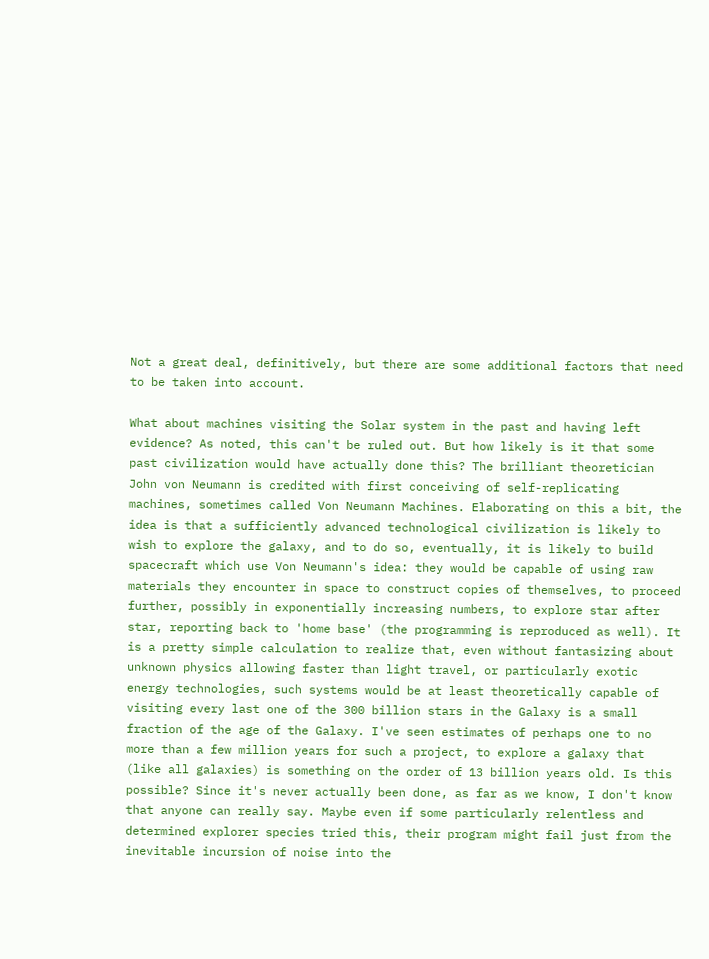Not a great deal, definitively, but there are some additional factors that need to be taken into account.

What about machines visiting the Solar system in the past and having left evidence? As noted, this can't be ruled out. But how likely is it that some past civilization would have actually done this? The brilliant theoretician John von Neumann is credited with first conceiving of self-replicating machines, sometimes called Von Neumann Machines. Elaborating on this a bit, the idea is that a sufficiently advanced technological civilization is likely to wish to explore the galaxy, and to do so, eventually, it is likely to build spacecraft which use Von Neumann's idea: they would be capable of using raw materials they encounter in space to construct copies of themselves, to proceed further, possibly in exponentially increasing numbers, to explore star after star, reporting back to 'home base' (the programming is reproduced as well). It is a pretty simple calculation to realize that, even without fantasizing about unknown physics allowing faster than light travel, or particularly exotic energy technologies, such systems would be at least theoretically capable of visiting every last one of the 300 billion stars in the Galaxy is a small fraction of the age of the Galaxy. I've seen estimates of perhaps one to no more than a few million years for such a project, to explore a galaxy that (like all galaxies) is something on the order of 13 billion years old. Is this possible? Since it's never actually been done, as far as we know, I don't know that anyone can really say. Maybe even if some particularly relentless and determined explorer species tried this, their program might fail just from the inevitable incursion of noise into the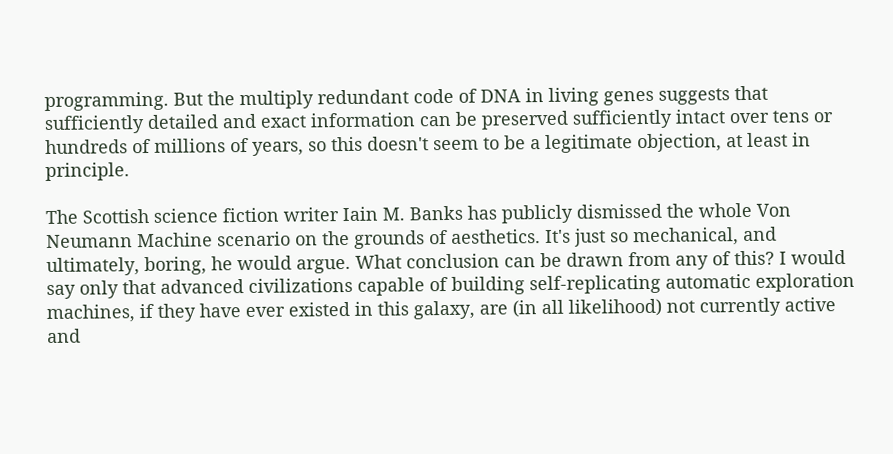programming. But the multiply redundant code of DNA in living genes suggests that sufficiently detailed and exact information can be preserved sufficiently intact over tens or hundreds of millions of years, so this doesn't seem to be a legitimate objection, at least in principle.

The Scottish science fiction writer Iain M. Banks has publicly dismissed the whole Von Neumann Machine scenario on the grounds of aesthetics. It's just so mechanical, and ultimately, boring, he would argue. What conclusion can be drawn from any of this? I would say only that advanced civilizations capable of building self-replicating automatic exploration machines, if they have ever existed in this galaxy, are (in all likelihood) not currently active and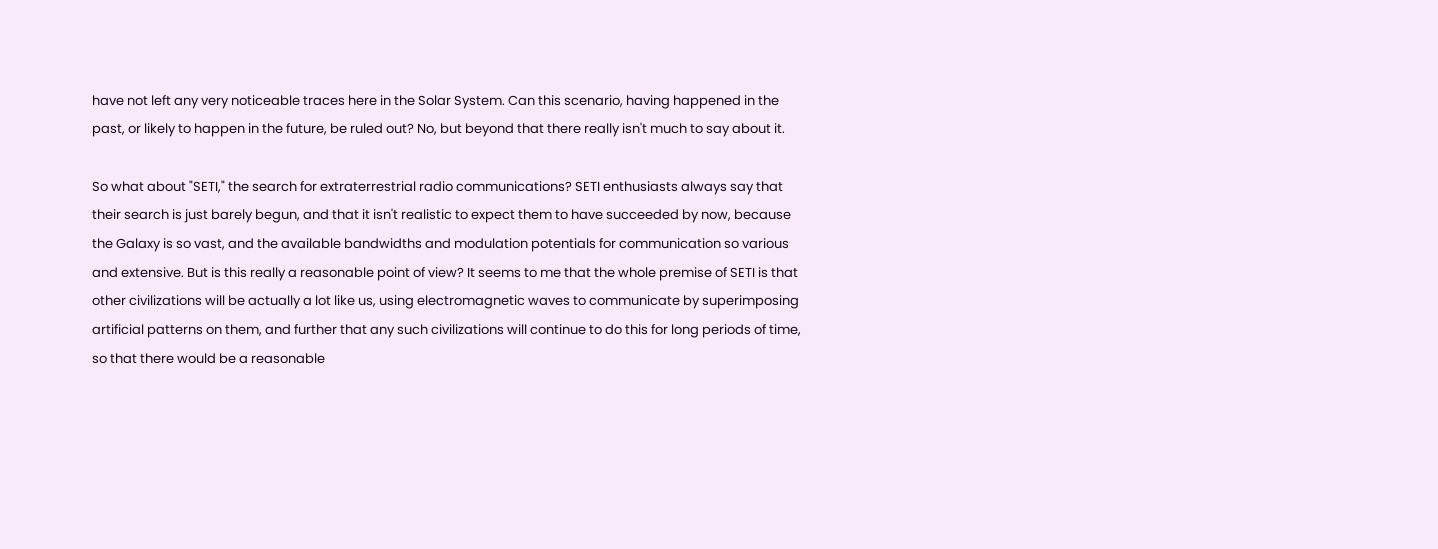have not left any very noticeable traces here in the Solar System. Can this scenario, having happened in the past, or likely to happen in the future, be ruled out? No, but beyond that there really isn't much to say about it.

So what about "SETI," the search for extraterrestrial radio communications? SETI enthusiasts always say that their search is just barely begun, and that it isn't realistic to expect them to have succeeded by now, because the Galaxy is so vast, and the available bandwidths and modulation potentials for communication so various and extensive. But is this really a reasonable point of view? It seems to me that the whole premise of SETI is that other civilizations will be actually a lot like us, using electromagnetic waves to communicate by superimposing artificial patterns on them, and further that any such civilizations will continue to do this for long periods of time, so that there would be a reasonable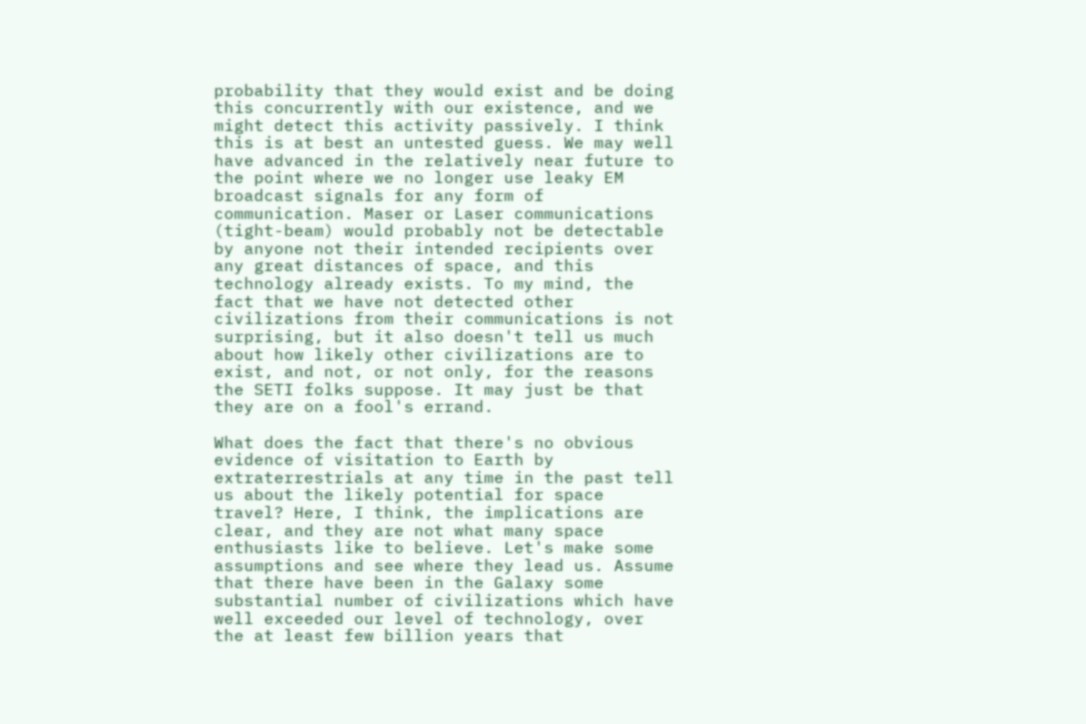probability that they would exist and be doing this concurrently with our existence, and we might detect this activity passively. I think this is at best an untested guess. We may well have advanced in the relatively near future to the point where we no longer use leaky EM broadcast signals for any form of communication. Maser or Laser communications (tight-beam) would probably not be detectable by anyone not their intended recipients over any great distances of space, and this technology already exists. To my mind, the fact that we have not detected other civilizations from their communications is not surprising, but it also doesn't tell us much about how likely other civilizations are to exist, and not, or not only, for the reasons the SETI folks suppose. It may just be that they are on a fool's errand.

What does the fact that there's no obvious evidence of visitation to Earth by extraterrestrials at any time in the past tell us about the likely potential for space travel? Here, I think, the implications are clear, and they are not what many space enthusiasts like to believe. Let's make some assumptions and see where they lead us. Assume that there have been in the Galaxy some substantial number of civilizations which have well exceeded our level of technology, over the at least few billion years that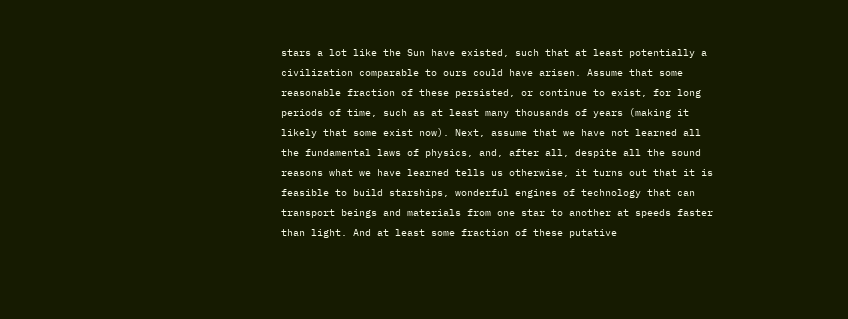stars a lot like the Sun have existed, such that at least potentially a civilization comparable to ours could have arisen. Assume that some reasonable fraction of these persisted, or continue to exist, for long periods of time, such as at least many thousands of years (making it likely that some exist now). Next, assume that we have not learned all the fundamental laws of physics, and, after all, despite all the sound reasons what we have learned tells us otherwise, it turns out that it is feasible to build starships, wonderful engines of technology that can transport beings and materials from one star to another at speeds faster than light. And at least some fraction of these putative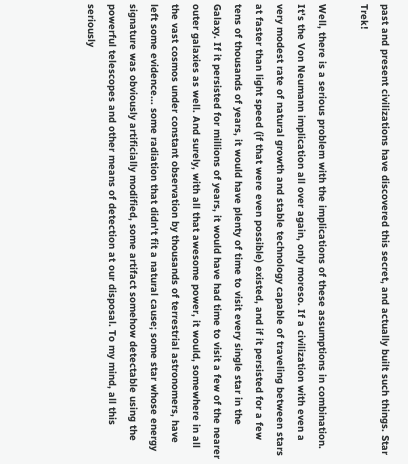past and present civilizations have discovered this secret, and actually built such things. Star Trek!

Well, there is a serious problem with the implications of these assumptions in combination. It's the Von Neumann implication all over again, only moreso. If a civilization with even a very modest rate of natural growth and stable technology capable of traveling between stars at faster than light speed (if that were even possible) existed, and if it persisted for a few tens of thousands of years, it would have plenty of time to visit every single star in the Galaxy. If it persisted for millions of years, it would have had time to visit a few of the nearer outer galaxies as well. And surely, with all that awesome power, it would, somewhere in all the vast cosmos under constant observation by thousands of terrestrial astronomers, have left some evidence... some radiation that didn't fit a natural cause; some star whose energy signature was obviously artificially modified, some artifact somehow detectable using the powerful telescopes and other means of detection at our disposal. To my mind, all this seriously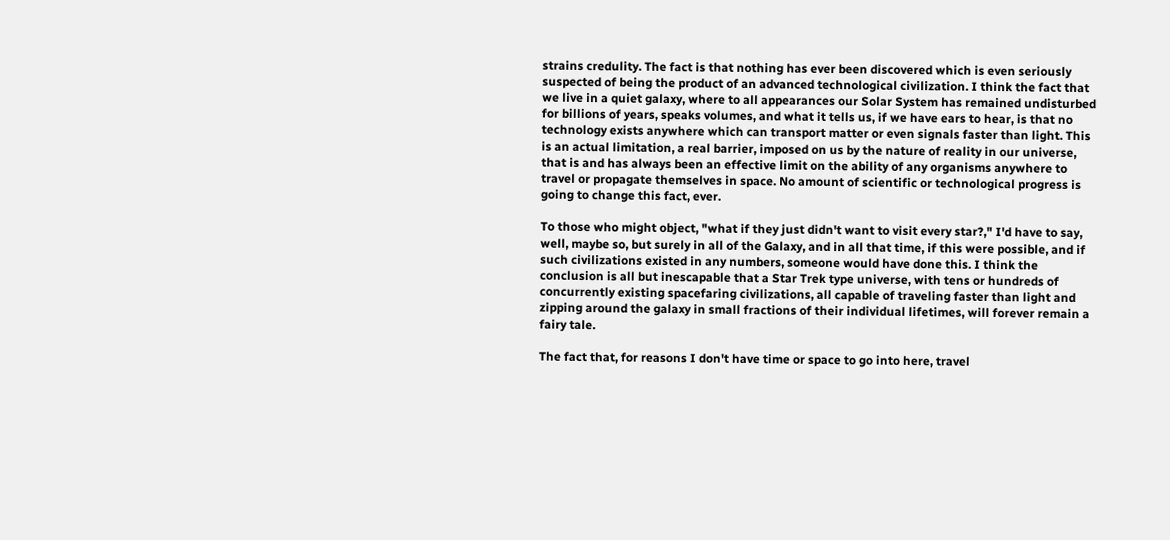strains credulity. The fact is that nothing has ever been discovered which is even seriously suspected of being the product of an advanced technological civilization. I think the fact that we live in a quiet galaxy, where to all appearances our Solar System has remained undisturbed for billions of years, speaks volumes, and what it tells us, if we have ears to hear, is that no technology exists anywhere which can transport matter or even signals faster than light. This is an actual limitation, a real barrier, imposed on us by the nature of reality in our universe, that is and has always been an effective limit on the ability of any organisms anywhere to travel or propagate themselves in space. No amount of scientific or technological progress is going to change this fact, ever.

To those who might object, "what if they just didn't want to visit every star?," I'd have to say, well, maybe so, but surely in all of the Galaxy, and in all that time, if this were possible, and if such civilizations existed in any numbers, someone would have done this. I think the conclusion is all but inescapable that a Star Trek type universe, with tens or hundreds of concurrently existing spacefaring civilizations, all capable of traveling faster than light and zipping around the galaxy in small fractions of their individual lifetimes, will forever remain a fairy tale.

The fact that, for reasons I don't have time or space to go into here, travel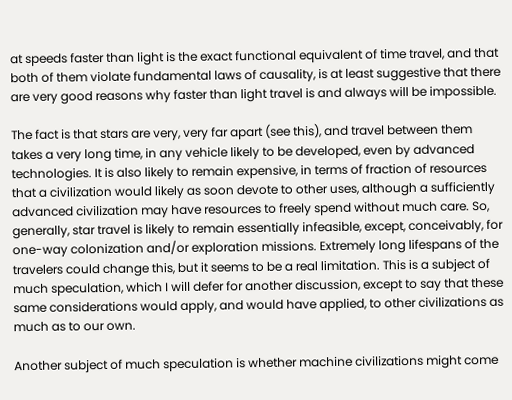at speeds faster than light is the exact functional equivalent of time travel, and that both of them violate fundamental laws of causality, is at least suggestive that there are very good reasons why faster than light travel is and always will be impossible.

The fact is that stars are very, very far apart (see this), and travel between them takes a very long time, in any vehicle likely to be developed, even by advanced technologies. It is also likely to remain expensive, in terms of fraction of resources that a civilization would likely as soon devote to other uses, although a sufficiently advanced civilization may have resources to freely spend without much care. So, generally, star travel is likely to remain essentially infeasible, except, conceivably, for one-way colonization and/or exploration missions. Extremely long lifespans of the travelers could change this, but it seems to be a real limitation. This is a subject of much speculation, which I will defer for another discussion, except to say that these same considerations would apply, and would have applied, to other civilizations as much as to our own.

Another subject of much speculation is whether machine civilizations might come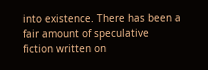into existence. There has been a fair amount of speculative fiction written on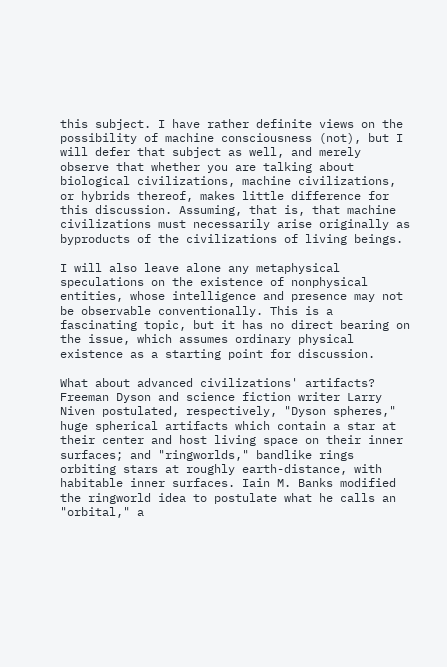this subject. I have rather definite views on the possibility of machine consciousness (not), but I will defer that subject as well, and merely observe that whether you are talking about biological civilizations, machine civilizations, or hybrids thereof, makes little difference for this discussion. Assuming, that is, that machine civilizations must necessarily arise originally as byproducts of the civilizations of living beings.

I will also leave alone any metaphysical speculations on the existence of nonphysical entities, whose intelligence and presence may not be observable conventionally. This is a fascinating topic, but it has no direct bearing on the issue, which assumes ordinary physical existence as a starting point for discussion.

What about advanced civilizations' artifacts? Freeman Dyson and science fiction writer Larry Niven postulated, respectively, "Dyson spheres," huge spherical artifacts which contain a star at their center and host living space on their inner surfaces; and "ringworlds," bandlike rings orbiting stars at roughly earth-distance, with habitable inner surfaces. Iain M. Banks modified the ringworld idea to postulate what he calls an "orbital," a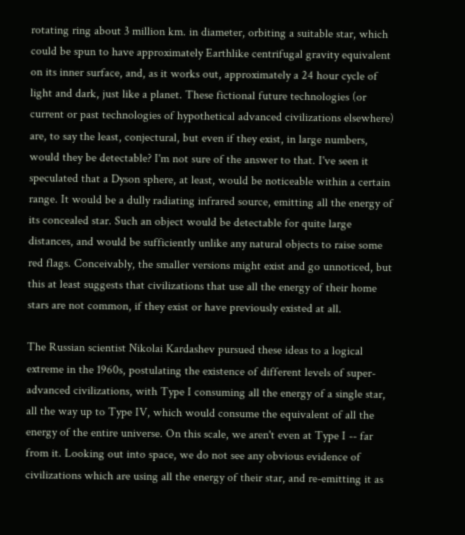rotating ring about 3 million km. in diameter, orbiting a suitable star, which could be spun to have approximately Earthlike centrifugal gravity equivalent on its inner surface, and, as it works out, approximately a 24 hour cycle of light and dark, just like a planet. These fictional future technologies (or current or past technologies of hypothetical advanced civilizations elsewhere) are, to say the least, conjectural, but even if they exist, in large numbers, would they be detectable? I'm not sure of the answer to that. I've seen it speculated that a Dyson sphere, at least, would be noticeable within a certain range. It would be a dully radiating infrared source, emitting all the energy of its concealed star. Such an object would be detectable for quite large distances, and would be sufficiently unlike any natural objects to raise some red flags. Conceivably, the smaller versions might exist and go unnoticed, but this at least suggests that civilizations that use all the energy of their home stars are not common, if they exist or have previously existed at all.

The Russian scientist Nikolai Kardashev pursued these ideas to a logical extreme in the 1960s, postulating the existence of different levels of super-advanced civilizations, with Type I consuming all the energy of a single star, all the way up to Type IV, which would consume the equivalent of all the energy of the entire universe. On this scale, we aren't even at Type I -- far from it. Looking out into space, we do not see any obvious evidence of civilizations which are using all the energy of their star, and re-emitting it as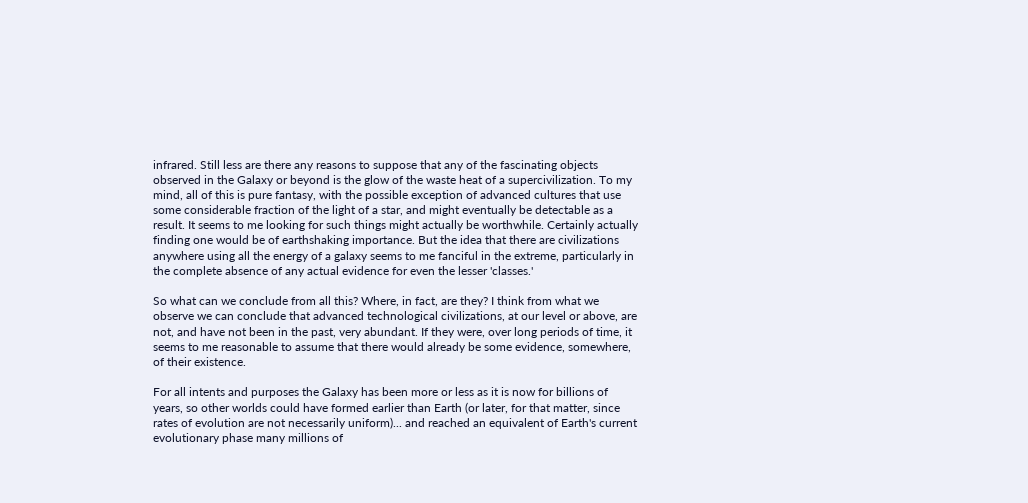infrared. Still less are there any reasons to suppose that any of the fascinating objects observed in the Galaxy or beyond is the glow of the waste heat of a supercivilization. To my mind, all of this is pure fantasy, with the possible exception of advanced cultures that use some considerable fraction of the light of a star, and might eventually be detectable as a result. It seems to me looking for such things might actually be worthwhile. Certainly actually finding one would be of earthshaking importance. But the idea that there are civilizations anywhere using all the energy of a galaxy seems to me fanciful in the extreme, particularly in the complete absence of any actual evidence for even the lesser 'classes.'

So what can we conclude from all this? Where, in fact, are they? I think from what we observe we can conclude that advanced technological civilizations, at our level or above, are not, and have not been in the past, very abundant. If they were, over long periods of time, it seems to me reasonable to assume that there would already be some evidence, somewhere, of their existence.

For all intents and purposes the Galaxy has been more or less as it is now for billions of years, so other worlds could have formed earlier than Earth (or later, for that matter, since rates of evolution are not necessarily uniform)... and reached an equivalent of Earth's current evolutionary phase many millions of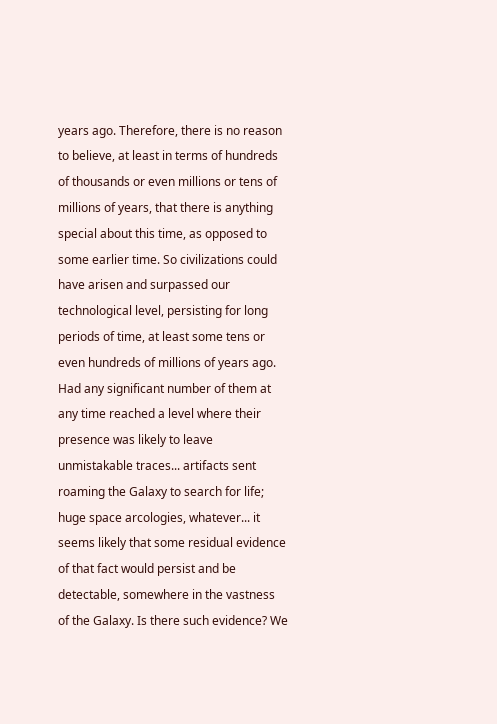years ago. Therefore, there is no reason to believe, at least in terms of hundreds of thousands or even millions or tens of millions of years, that there is anything special about this time, as opposed to some earlier time. So civilizations could have arisen and surpassed our technological level, persisting for long periods of time, at least some tens or even hundreds of millions of years ago. Had any significant number of them at any time reached a level where their presence was likely to leave unmistakable traces... artifacts sent roaming the Galaxy to search for life; huge space arcologies, whatever... it seems likely that some residual evidence of that fact would persist and be detectable, somewhere in the vastness of the Galaxy. Is there such evidence? We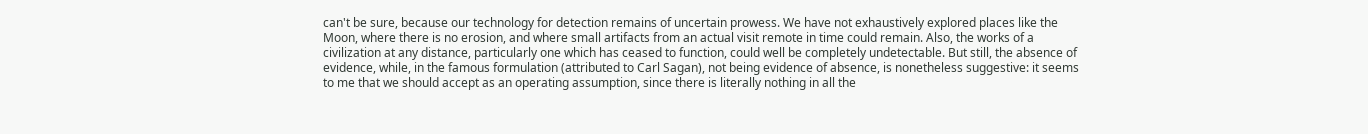can't be sure, because our technology for detection remains of uncertain prowess. We have not exhaustively explored places like the Moon, where there is no erosion, and where small artifacts from an actual visit remote in time could remain. Also, the works of a civilization at any distance, particularly one which has ceased to function, could well be completely undetectable. But still, the absence of evidence, while, in the famous formulation (attributed to Carl Sagan), not being evidence of absence, is nonetheless suggestive: it seems to me that we should accept as an operating assumption, since there is literally nothing in all the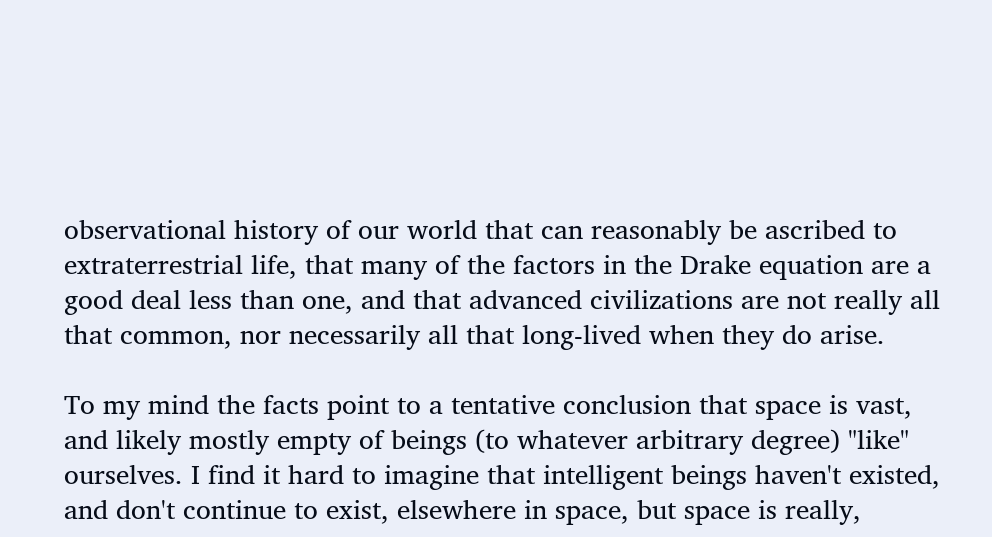observational history of our world that can reasonably be ascribed to extraterrestrial life, that many of the factors in the Drake equation are a good deal less than one, and that advanced civilizations are not really all that common, nor necessarily all that long-lived when they do arise.

To my mind the facts point to a tentative conclusion that space is vast, and likely mostly empty of beings (to whatever arbitrary degree) "like" ourselves. I find it hard to imagine that intelligent beings haven't existed, and don't continue to exist, elsewhere in space, but space is really,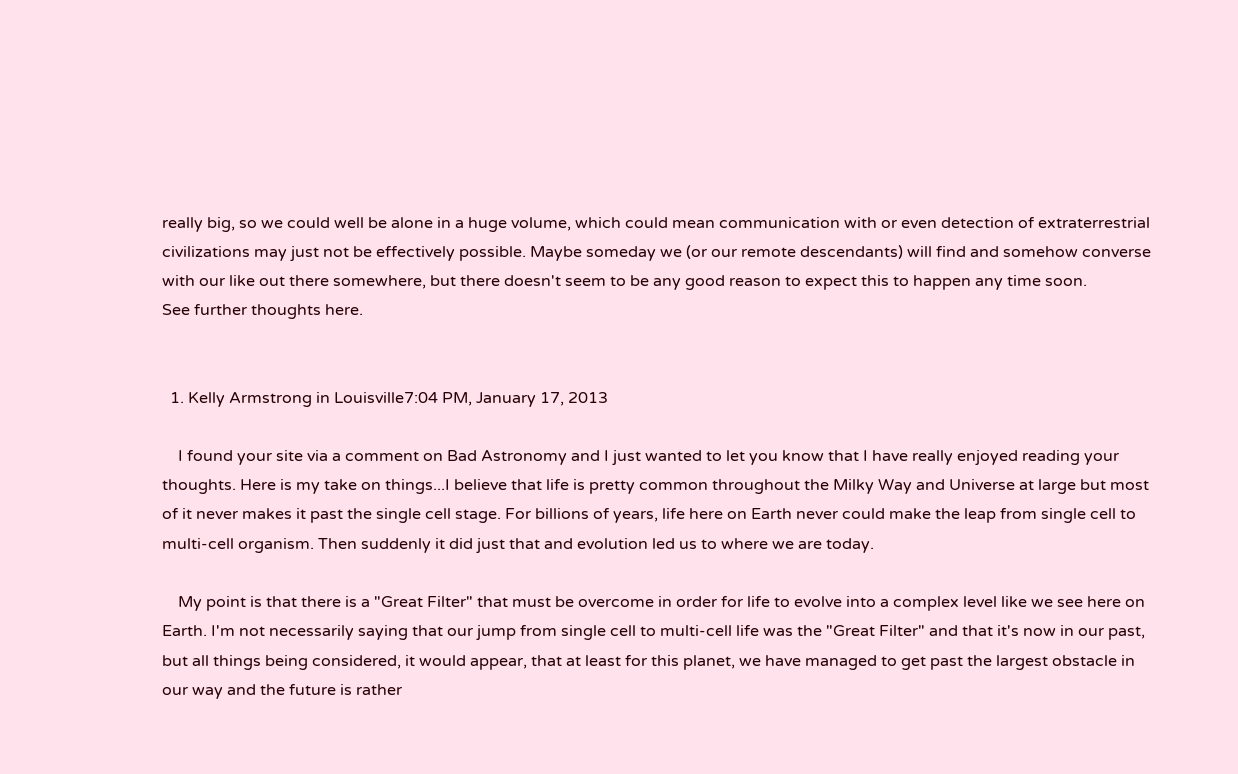really big, so we could well be alone in a huge volume, which could mean communication with or even detection of extraterrestrial civilizations may just not be effectively possible. Maybe someday we (or our remote descendants) will find and somehow converse with our like out there somewhere, but there doesn't seem to be any good reason to expect this to happen any time soon.
See further thoughts here.


  1. Kelly Armstrong in Louisville7:04 PM, January 17, 2013

    I found your site via a comment on Bad Astronomy and I just wanted to let you know that I have really enjoyed reading your thoughts. Here is my take on things...I believe that life is pretty common throughout the Milky Way and Universe at large but most of it never makes it past the single cell stage. For billions of years, life here on Earth never could make the leap from single cell to multi-cell organism. Then suddenly it did just that and evolution led us to where we are today.

    My point is that there is a "Great Filter" that must be overcome in order for life to evolve into a complex level like we see here on Earth. I'm not necessarily saying that our jump from single cell to multi-cell life was the "Great Filter" and that it's now in our past, but all things being considered, it would appear, that at least for this planet, we have managed to get past the largest obstacle in our way and the future is rather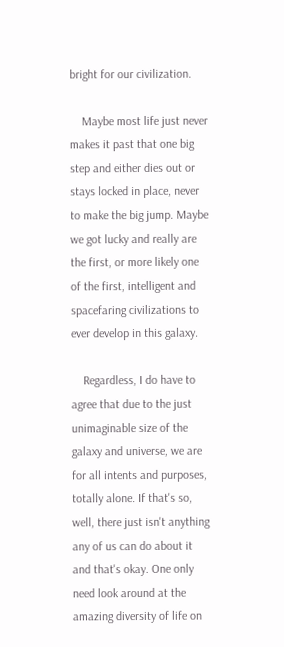bright for our civilization.

    Maybe most life just never makes it past that one big step and either dies out or stays locked in place, never to make the big jump. Maybe we got lucky and really are the first, or more likely one of the first, intelligent and spacefaring civilizations to ever develop in this galaxy.

    Regardless, I do have to agree that due to the just unimaginable size of the galaxy and universe, we are for all intents and purposes, totally alone. If that's so, well, there just isn't anything any of us can do about it and that's okay. One only need look around at the amazing diversity of life on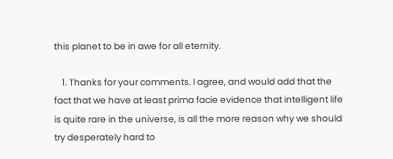this planet to be in awe for all eternity.

    1. Thanks for your comments. I agree, and would add that the fact that we have at least prima facie evidence that intelligent life is quite rare in the universe, is all the more reason why we should try desperately hard to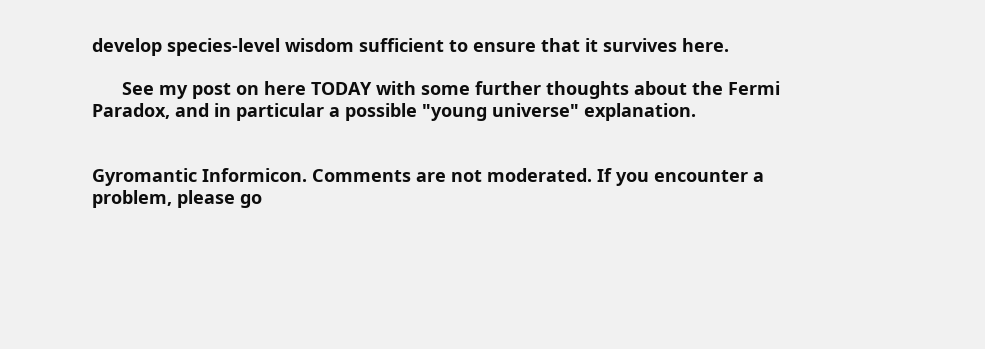develop species-level wisdom sufficient to ensure that it survives here.

      See my post on here TODAY with some further thoughts about the Fermi Paradox, and in particular a possible "young universe" explanation.


Gyromantic Informicon. Comments are not moderated. If you encounter a problem, please go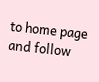to home page and follow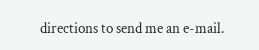directions to send me an e-mail.